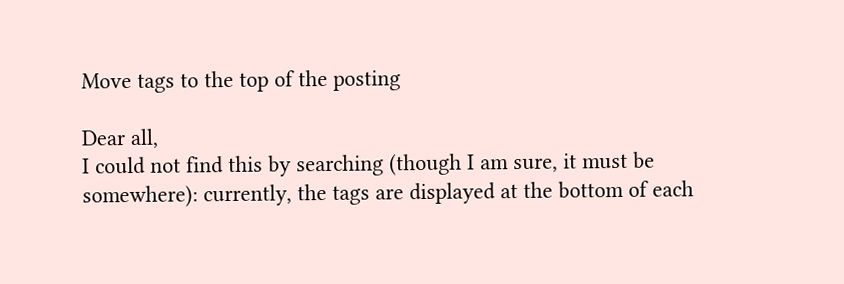Move tags to the top of the posting

Dear all,
I could not find this by searching (though I am sure, it must be somewhere): currently, the tags are displayed at the bottom of each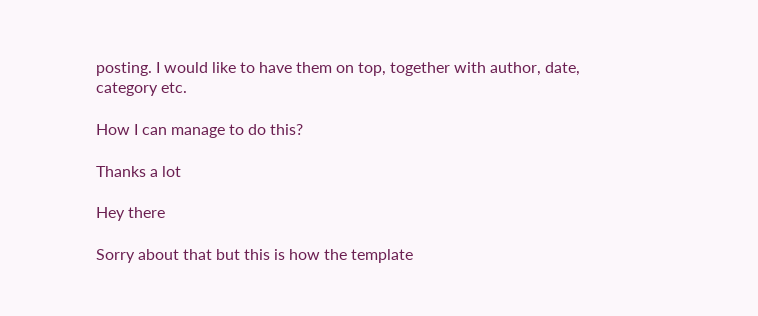posting. I would like to have them on top, together with author, date, category etc.

How I can manage to do this?

Thanks a lot

Hey there

Sorry about that but this is how the template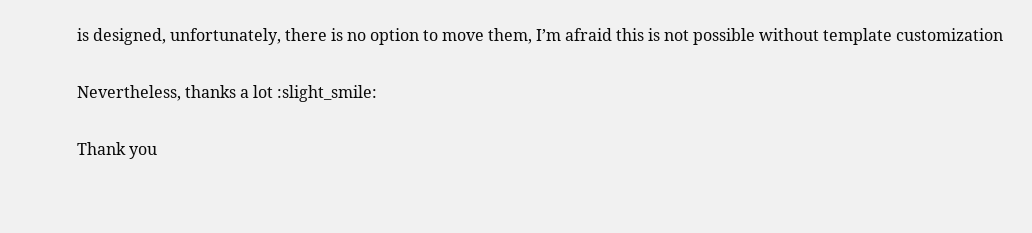is designed, unfortunately, there is no option to move them, I’m afraid this is not possible without template customization

Nevertheless, thanks a lot :slight_smile:

Thank you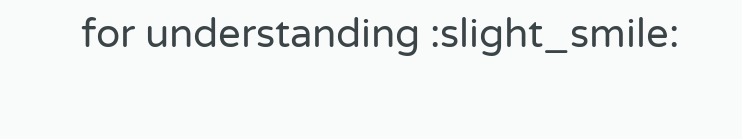for understanding :slight_smile: